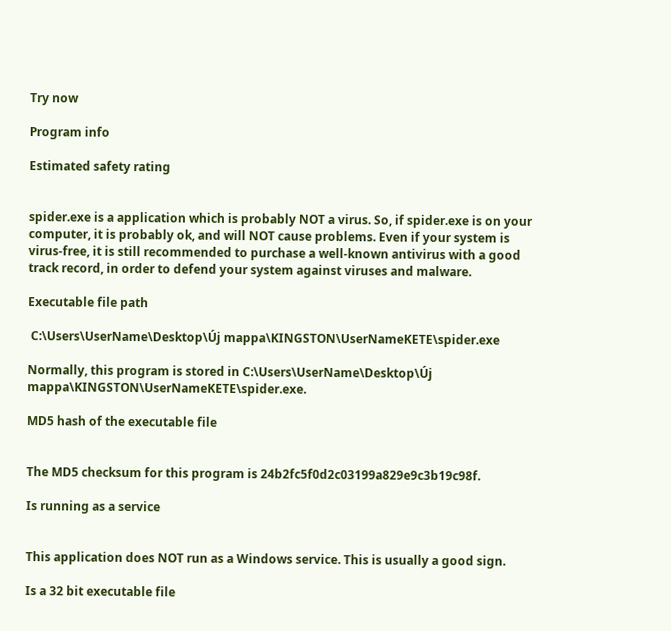Try now

Program info

Estimated safety rating


spider.exe is a application which is probably NOT a virus. So, if spider.exe is on your computer, it is probably ok, and will NOT cause problems. Even if your system is virus-free, it is still recommended to purchase a well-known antivirus with a good track record, in order to defend your system against viruses and malware.

Executable file path

 C:\Users\UserName\Desktop\Új mappa\KINGSTON\UserNameKETE\spider.exe

Normally, this program is stored in C:\Users\UserName\Desktop\Új mappa\KINGSTON\UserNameKETE\spider.exe.

MD5 hash of the executable file


The MD5 checksum for this program is 24b2fc5f0d2c03199a829e9c3b19c98f.

Is running as a service


This application does NOT run as a Windows service. This is usually a good sign.

Is a 32 bit executable file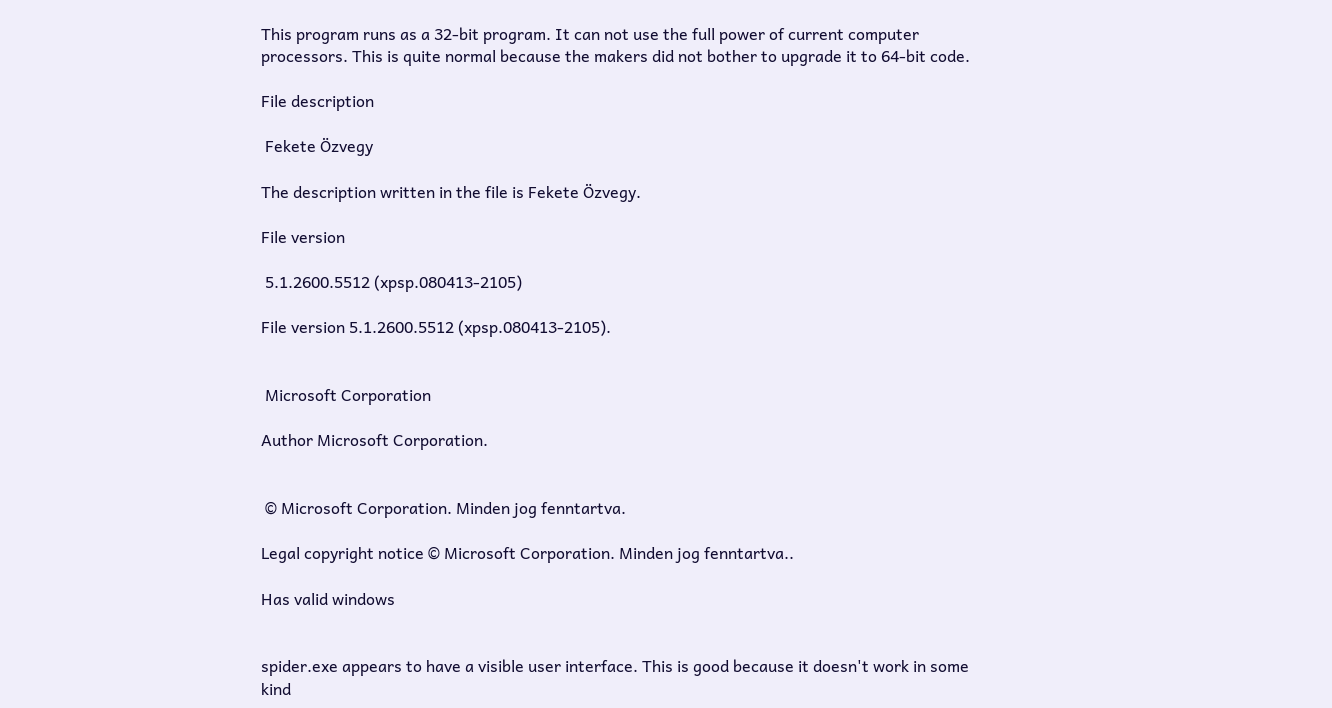This program runs as a 32-bit program. It can not use the full power of current computer processors. This is quite normal because the makers did not bother to upgrade it to 64-bit code.

File description

 Fekete Özvegy

The description written in the file is Fekete Özvegy.

File version

 5.1.2600.5512 (xpsp.080413-2105)

File version 5.1.2600.5512 (xpsp.080413-2105).


 Microsoft Corporation

Author Microsoft Corporation.


 © Microsoft Corporation. Minden jog fenntartva.

Legal copyright notice © Microsoft Corporation. Minden jog fenntartva..

Has valid windows


spider.exe appears to have a visible user interface. This is good because it doesn't work in some kind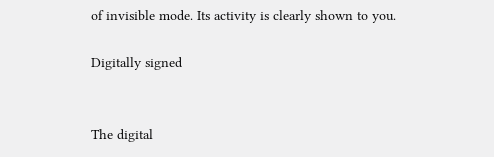of invisible mode. Its activity is clearly shown to you.

Digitally signed


The digital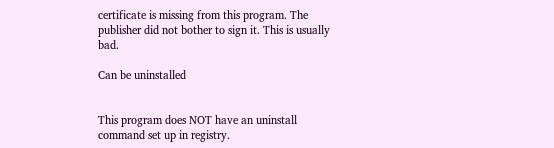certificate is missing from this program. The publisher did not bother to sign it. This is usually bad.

Can be uninstalled


This program does NOT have an uninstall command set up in registry.